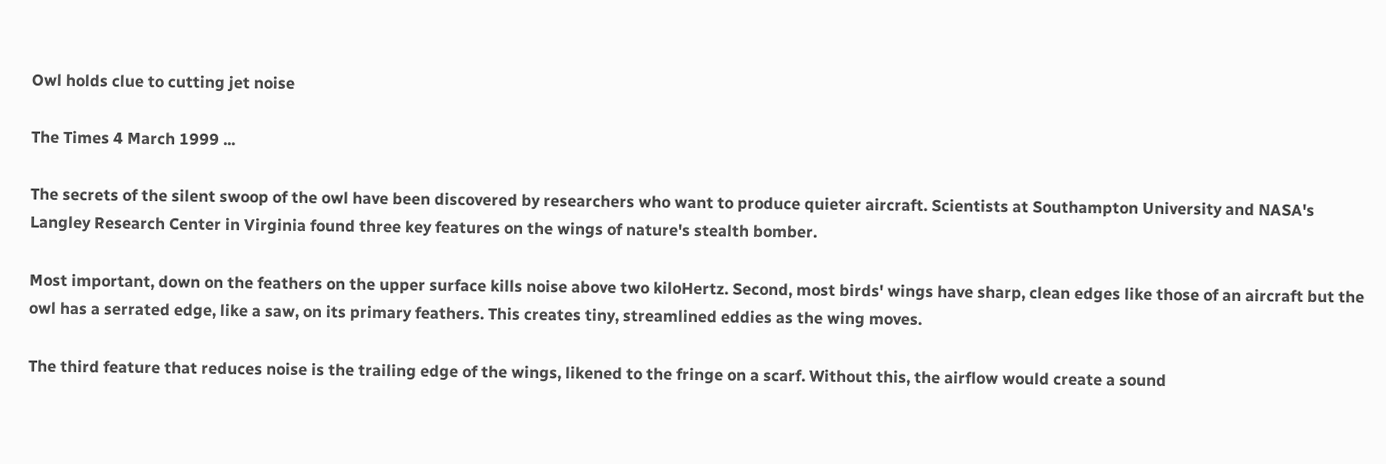Owl holds clue to cutting jet noise

The Times 4 March 1999 ...

The secrets of the silent swoop of the owl have been discovered by researchers who want to produce quieter aircraft. Scientists at Southampton University and NASA's Langley Research Center in Virginia found three key features on the wings of nature's stealth bomber.

Most important, down on the feathers on the upper surface kills noise above two kiloHertz. Second, most birds' wings have sharp, clean edges like those of an aircraft but the owl has a serrated edge, like a saw, on its primary feathers. This creates tiny, streamlined eddies as the wing moves.

The third feature that reduces noise is the trailing edge of the wings, likened to the fringe on a scarf. Without this, the airflow would create a sound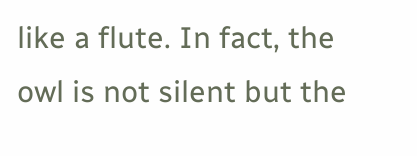like a flute. In fact, the owl is not silent but the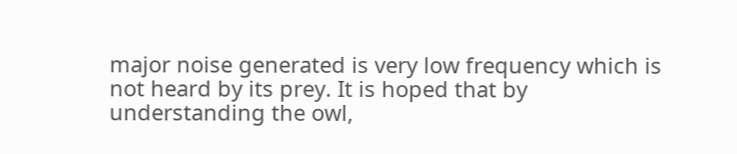major noise generated is very low frequency which is not heard by its prey. It is hoped that by understanding the owl,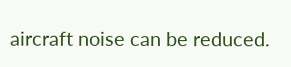aircraft noise can be reduced.